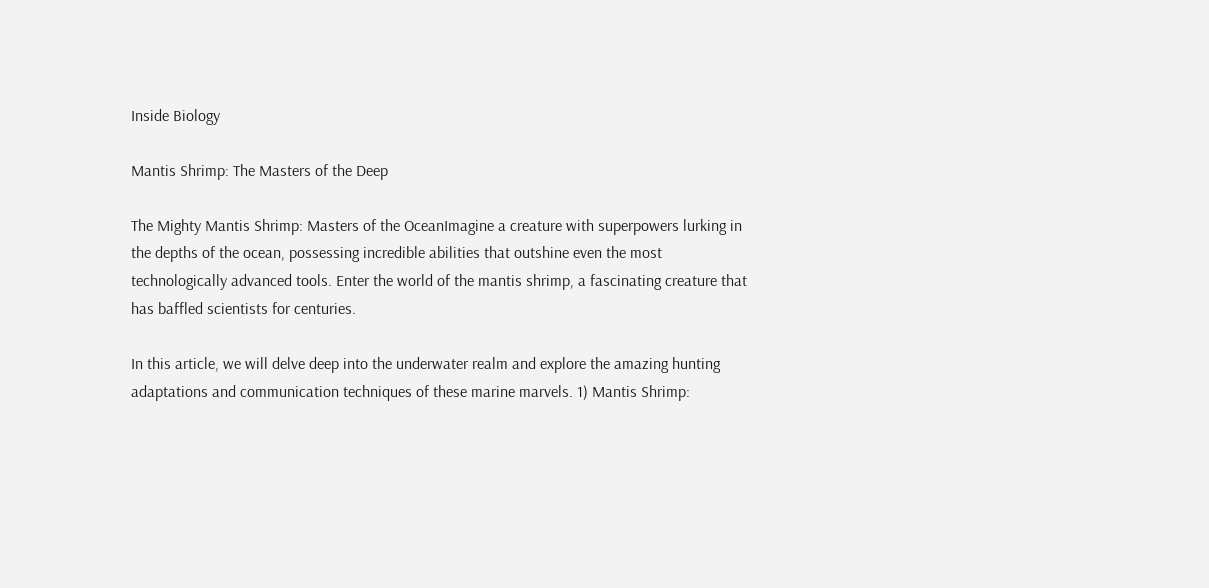Inside Biology

Mantis Shrimp: The Masters of the Deep

The Mighty Mantis Shrimp: Masters of the OceanImagine a creature with superpowers lurking in the depths of the ocean, possessing incredible abilities that outshine even the most technologically advanced tools. Enter the world of the mantis shrimp, a fascinating creature that has baffled scientists for centuries.

In this article, we will delve deep into the underwater realm and explore the amazing hunting adaptations and communication techniques of these marine marvels. 1) Mantis Shrimp: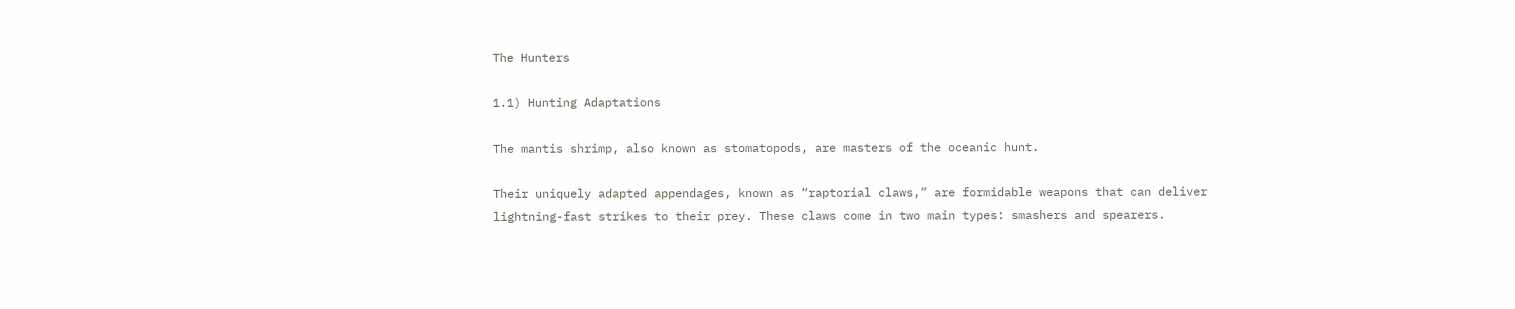The Hunters

1.1) Hunting Adaptations

The mantis shrimp, also known as stomatopods, are masters of the oceanic hunt.

Their uniquely adapted appendages, known as “raptorial claws,” are formidable weapons that can deliver lightning-fast strikes to their prey. These claws come in two main types: smashers and spearers.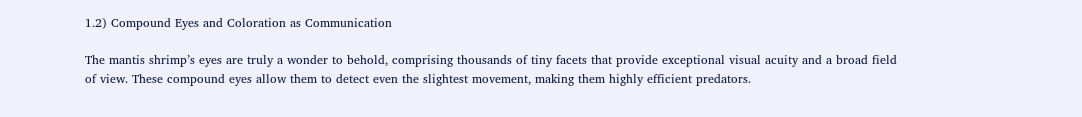1.2) Compound Eyes and Coloration as Communication

The mantis shrimp’s eyes are truly a wonder to behold, comprising thousands of tiny facets that provide exceptional visual acuity and a broad field of view. These compound eyes allow them to detect even the slightest movement, making them highly efficient predators.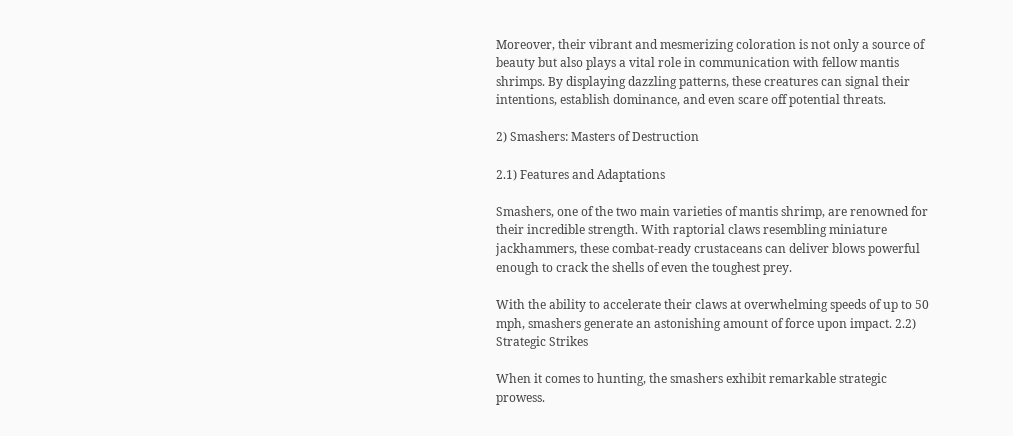Moreover, their vibrant and mesmerizing coloration is not only a source of beauty but also plays a vital role in communication with fellow mantis shrimps. By displaying dazzling patterns, these creatures can signal their intentions, establish dominance, and even scare off potential threats.

2) Smashers: Masters of Destruction

2.1) Features and Adaptations

Smashers, one of the two main varieties of mantis shrimp, are renowned for their incredible strength. With raptorial claws resembling miniature jackhammers, these combat-ready crustaceans can deliver blows powerful enough to crack the shells of even the toughest prey.

With the ability to accelerate their claws at overwhelming speeds of up to 50 mph, smashers generate an astonishing amount of force upon impact. 2.2) Strategic Strikes

When it comes to hunting, the smashers exhibit remarkable strategic prowess.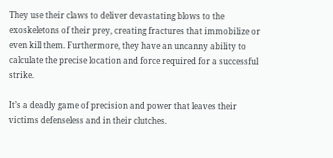They use their claws to deliver devastating blows to the exoskeletons of their prey, creating fractures that immobilize or even kill them. Furthermore, they have an uncanny ability to calculate the precise location and force required for a successful strike.

It’s a deadly game of precision and power that leaves their victims defenseless and in their clutches.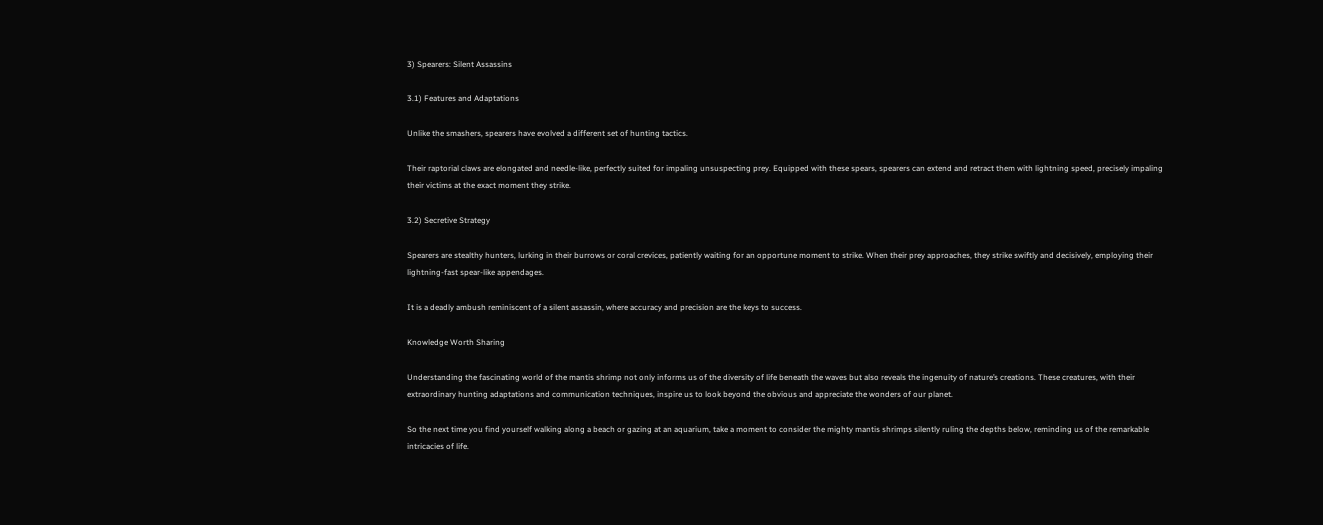3) Spearers: Silent Assassins

3.1) Features and Adaptations

Unlike the smashers, spearers have evolved a different set of hunting tactics.

Their raptorial claws are elongated and needle-like, perfectly suited for impaling unsuspecting prey. Equipped with these spears, spearers can extend and retract them with lightning speed, precisely impaling their victims at the exact moment they strike.

3.2) Secretive Strategy

Spearers are stealthy hunters, lurking in their burrows or coral crevices, patiently waiting for an opportune moment to strike. When their prey approaches, they strike swiftly and decisively, employing their lightning-fast spear-like appendages.

It is a deadly ambush reminiscent of a silent assassin, where accuracy and precision are the keys to success.

Knowledge Worth Sharing

Understanding the fascinating world of the mantis shrimp not only informs us of the diversity of life beneath the waves but also reveals the ingenuity of nature’s creations. These creatures, with their extraordinary hunting adaptations and communication techniques, inspire us to look beyond the obvious and appreciate the wonders of our planet.

So the next time you find yourself walking along a beach or gazing at an aquarium, take a moment to consider the mighty mantis shrimps silently ruling the depths below, reminding us of the remarkable intricacies of life.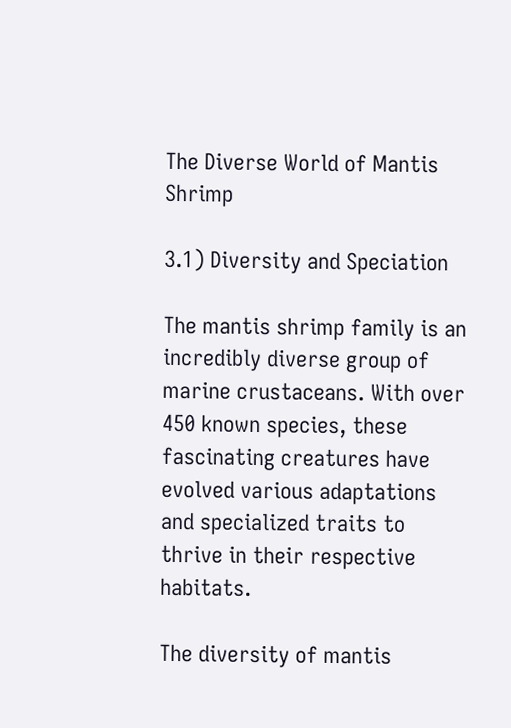The Diverse World of Mantis Shrimp

3.1) Diversity and Speciation

The mantis shrimp family is an incredibly diverse group of marine crustaceans. With over 450 known species, these fascinating creatures have evolved various adaptations and specialized traits to thrive in their respective habitats.

The diversity of mantis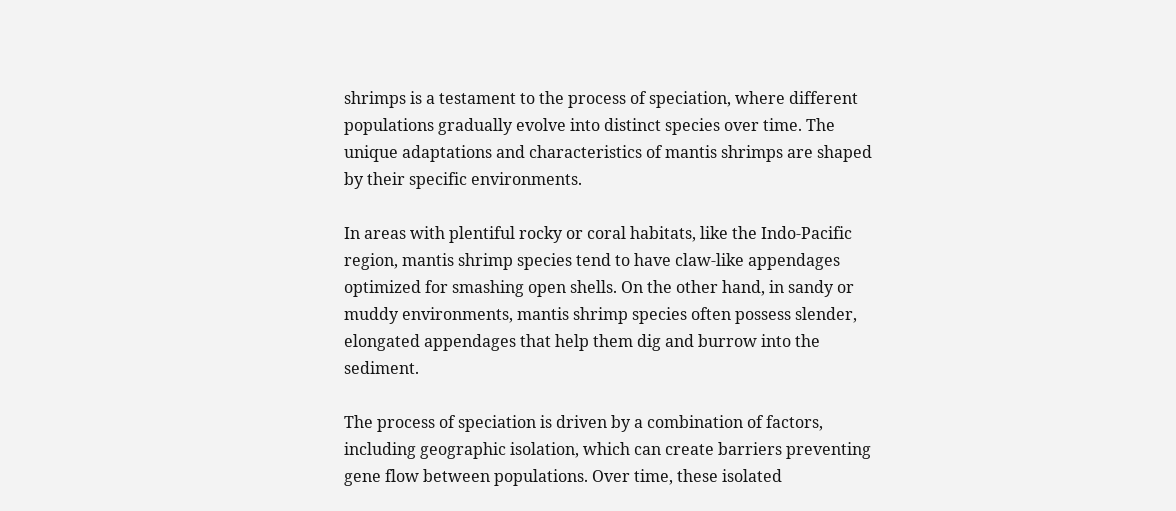shrimps is a testament to the process of speciation, where different populations gradually evolve into distinct species over time. The unique adaptations and characteristics of mantis shrimps are shaped by their specific environments.

In areas with plentiful rocky or coral habitats, like the Indo-Pacific region, mantis shrimp species tend to have claw-like appendages optimized for smashing open shells. On the other hand, in sandy or muddy environments, mantis shrimp species often possess slender, elongated appendages that help them dig and burrow into the sediment.

The process of speciation is driven by a combination of factors, including geographic isolation, which can create barriers preventing gene flow between populations. Over time, these isolated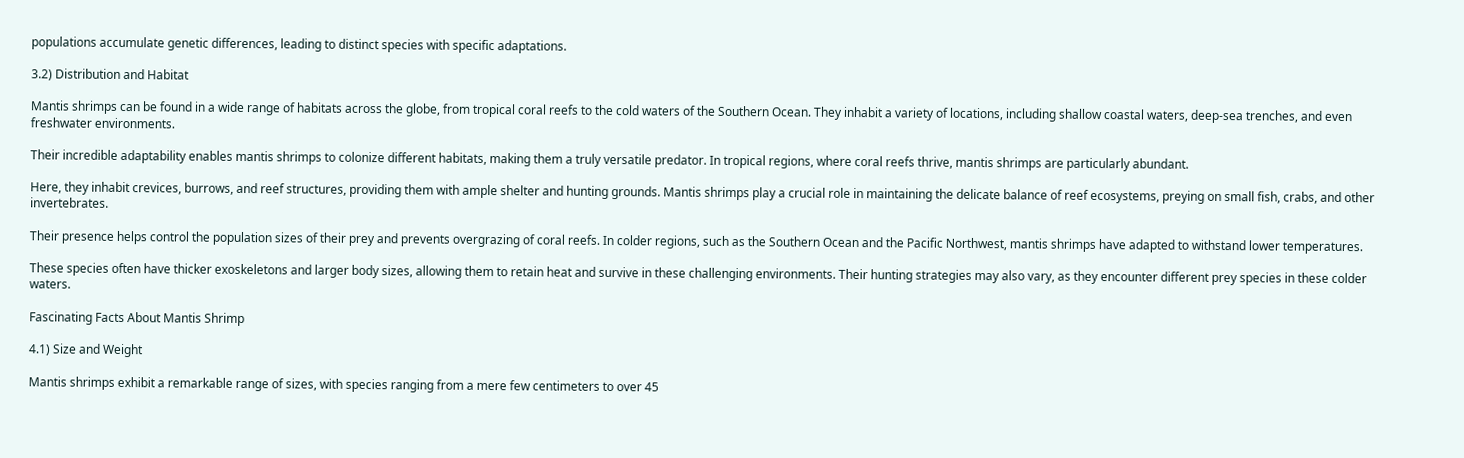populations accumulate genetic differences, leading to distinct species with specific adaptations.

3.2) Distribution and Habitat

Mantis shrimps can be found in a wide range of habitats across the globe, from tropical coral reefs to the cold waters of the Southern Ocean. They inhabit a variety of locations, including shallow coastal waters, deep-sea trenches, and even freshwater environments.

Their incredible adaptability enables mantis shrimps to colonize different habitats, making them a truly versatile predator. In tropical regions, where coral reefs thrive, mantis shrimps are particularly abundant.

Here, they inhabit crevices, burrows, and reef structures, providing them with ample shelter and hunting grounds. Mantis shrimps play a crucial role in maintaining the delicate balance of reef ecosystems, preying on small fish, crabs, and other invertebrates.

Their presence helps control the population sizes of their prey and prevents overgrazing of coral reefs. In colder regions, such as the Southern Ocean and the Pacific Northwest, mantis shrimps have adapted to withstand lower temperatures.

These species often have thicker exoskeletons and larger body sizes, allowing them to retain heat and survive in these challenging environments. Their hunting strategies may also vary, as they encounter different prey species in these colder waters.

Fascinating Facts About Mantis Shrimp

4.1) Size and Weight

Mantis shrimps exhibit a remarkable range of sizes, with species ranging from a mere few centimeters to over 45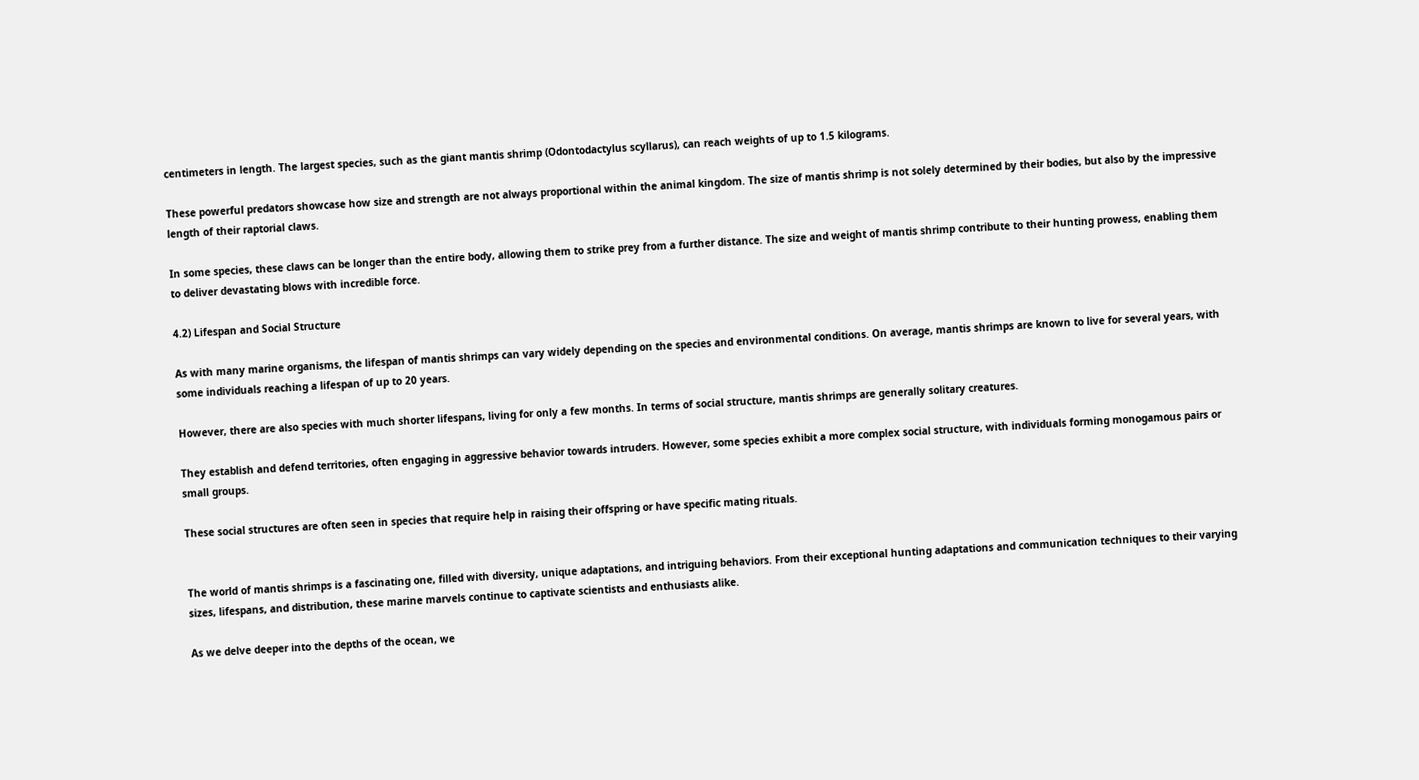centimeters in length. The largest species, such as the giant mantis shrimp (Odontodactylus scyllarus), can reach weights of up to 1.5 kilograms.

These powerful predators showcase how size and strength are not always proportional within the animal kingdom. The size of mantis shrimp is not solely determined by their bodies, but also by the impressive length of their raptorial claws.

In some species, these claws can be longer than the entire body, allowing them to strike prey from a further distance. The size and weight of mantis shrimp contribute to their hunting prowess, enabling them to deliver devastating blows with incredible force.

4.2) Lifespan and Social Structure

As with many marine organisms, the lifespan of mantis shrimps can vary widely depending on the species and environmental conditions. On average, mantis shrimps are known to live for several years, with some individuals reaching a lifespan of up to 20 years.

However, there are also species with much shorter lifespans, living for only a few months. In terms of social structure, mantis shrimps are generally solitary creatures.

They establish and defend territories, often engaging in aggressive behavior towards intruders. However, some species exhibit a more complex social structure, with individuals forming monogamous pairs or small groups.

These social structures are often seen in species that require help in raising their offspring or have specific mating rituals.


The world of mantis shrimps is a fascinating one, filled with diversity, unique adaptations, and intriguing behaviors. From their exceptional hunting adaptations and communication techniques to their varying sizes, lifespans, and distribution, these marine marvels continue to captivate scientists and enthusiasts alike.

As we delve deeper into the depths of the ocean, we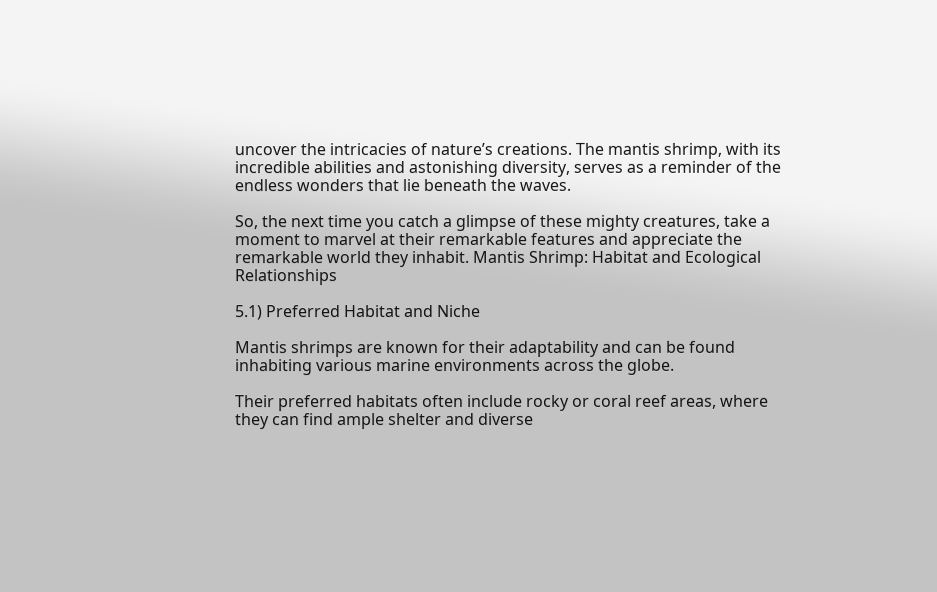uncover the intricacies of nature’s creations. The mantis shrimp, with its incredible abilities and astonishing diversity, serves as a reminder of the endless wonders that lie beneath the waves.

So, the next time you catch a glimpse of these mighty creatures, take a moment to marvel at their remarkable features and appreciate the remarkable world they inhabit. Mantis Shrimp: Habitat and Ecological Relationships

5.1) Preferred Habitat and Niche

Mantis shrimps are known for their adaptability and can be found inhabiting various marine environments across the globe.

Their preferred habitats often include rocky or coral reef areas, where they can find ample shelter and diverse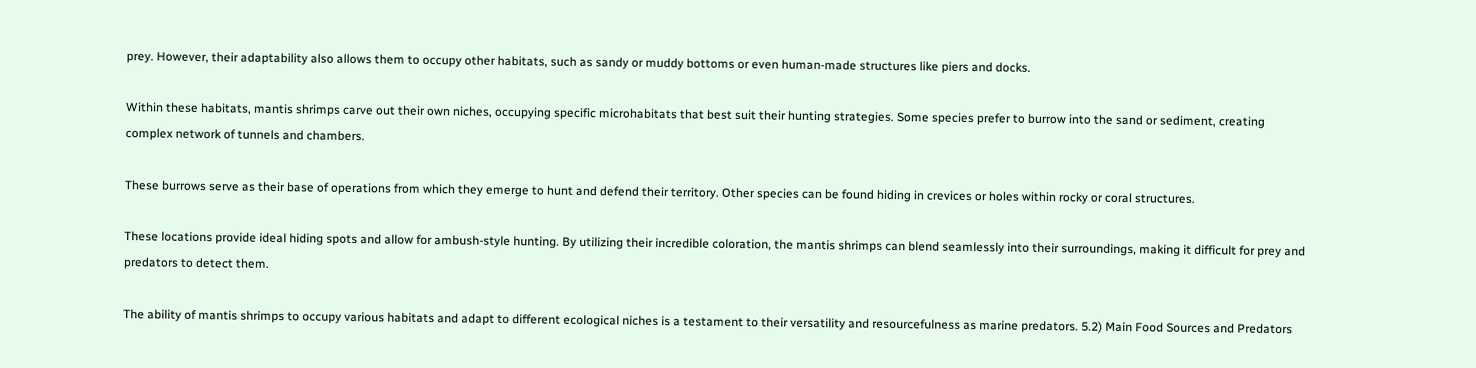prey. However, their adaptability also allows them to occupy other habitats, such as sandy or muddy bottoms or even human-made structures like piers and docks.

Within these habitats, mantis shrimps carve out their own niches, occupying specific microhabitats that best suit their hunting strategies. Some species prefer to burrow into the sand or sediment, creating complex network of tunnels and chambers.

These burrows serve as their base of operations from which they emerge to hunt and defend their territory. Other species can be found hiding in crevices or holes within rocky or coral structures.

These locations provide ideal hiding spots and allow for ambush-style hunting. By utilizing their incredible coloration, the mantis shrimps can blend seamlessly into their surroundings, making it difficult for prey and predators to detect them.

The ability of mantis shrimps to occupy various habitats and adapt to different ecological niches is a testament to their versatility and resourcefulness as marine predators. 5.2) Main Food Sources and Predators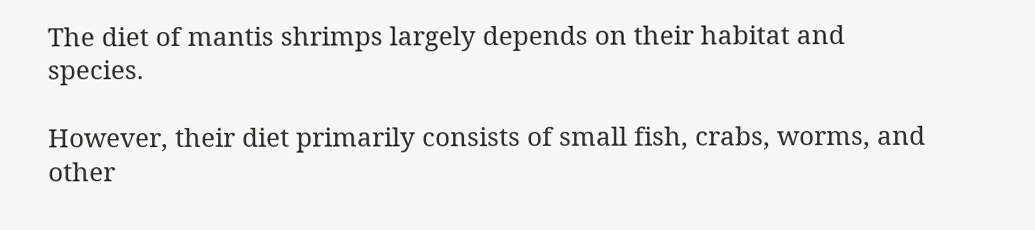The diet of mantis shrimps largely depends on their habitat and species.

However, their diet primarily consists of small fish, crabs, worms, and other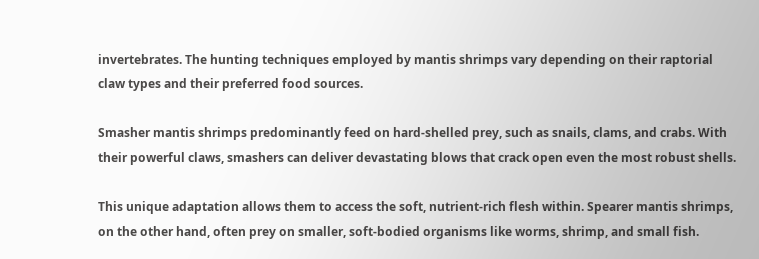invertebrates. The hunting techniques employed by mantis shrimps vary depending on their raptorial claw types and their preferred food sources.

Smasher mantis shrimps predominantly feed on hard-shelled prey, such as snails, clams, and crabs. With their powerful claws, smashers can deliver devastating blows that crack open even the most robust shells.

This unique adaptation allows them to access the soft, nutrient-rich flesh within. Spearer mantis shrimps, on the other hand, often prey on smaller, soft-bodied organisms like worms, shrimp, and small fish.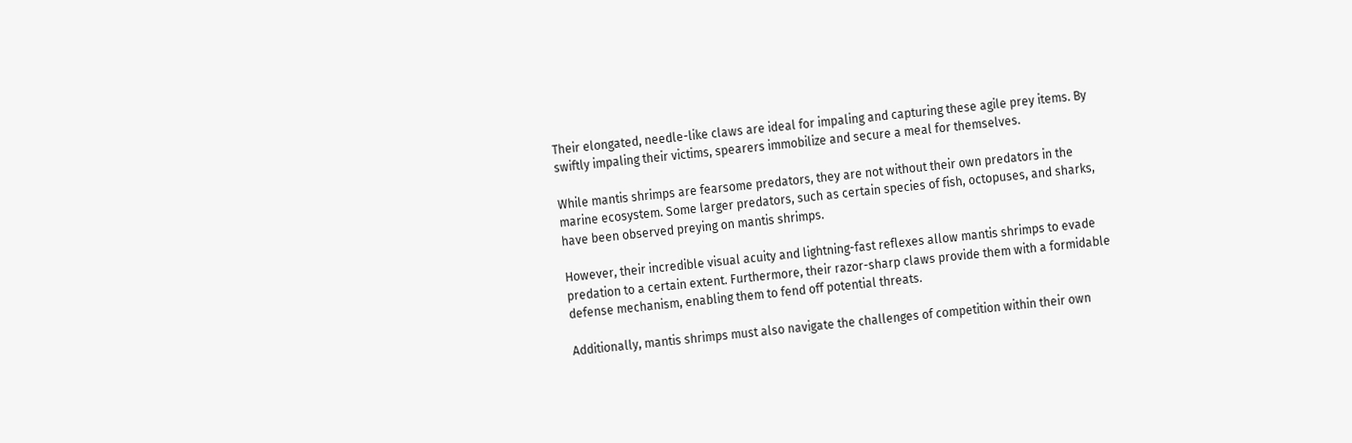Their elongated, needle-like claws are ideal for impaling and capturing these agile prey items. By swiftly impaling their victims, spearers immobilize and secure a meal for themselves.

While mantis shrimps are fearsome predators, they are not without their own predators in the marine ecosystem. Some larger predators, such as certain species of fish, octopuses, and sharks, have been observed preying on mantis shrimps.

However, their incredible visual acuity and lightning-fast reflexes allow mantis shrimps to evade predation to a certain extent. Furthermore, their razor-sharp claws provide them with a formidable defense mechanism, enabling them to fend off potential threats.

Additionally, mantis shrimps must also navigate the challenges of competition within their own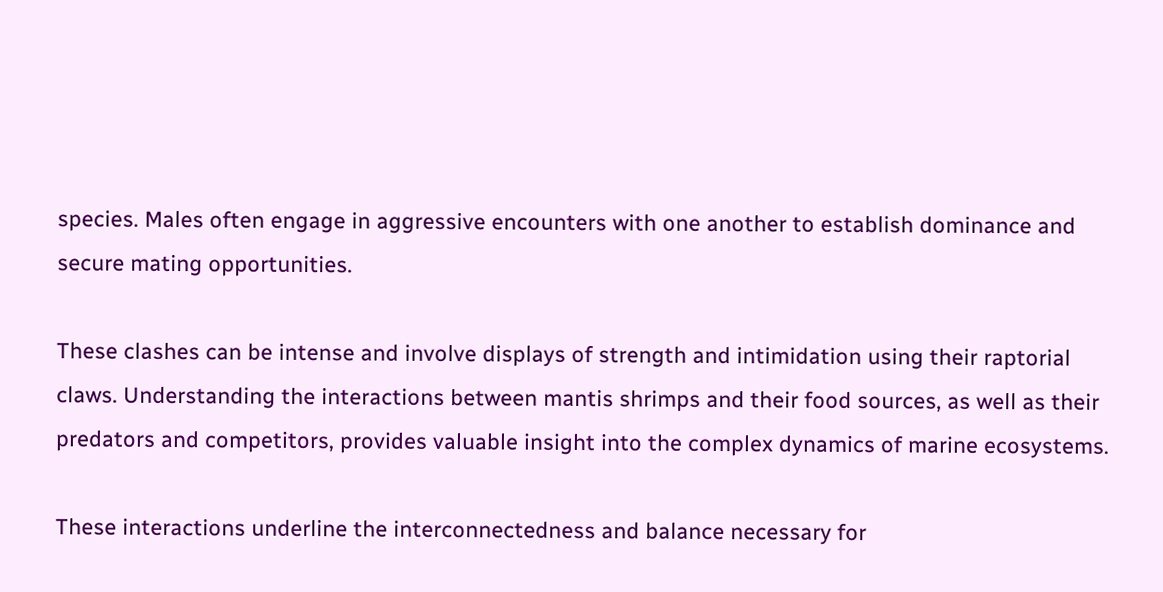species. Males often engage in aggressive encounters with one another to establish dominance and secure mating opportunities.

These clashes can be intense and involve displays of strength and intimidation using their raptorial claws. Understanding the interactions between mantis shrimps and their food sources, as well as their predators and competitors, provides valuable insight into the complex dynamics of marine ecosystems.

These interactions underline the interconnectedness and balance necessary for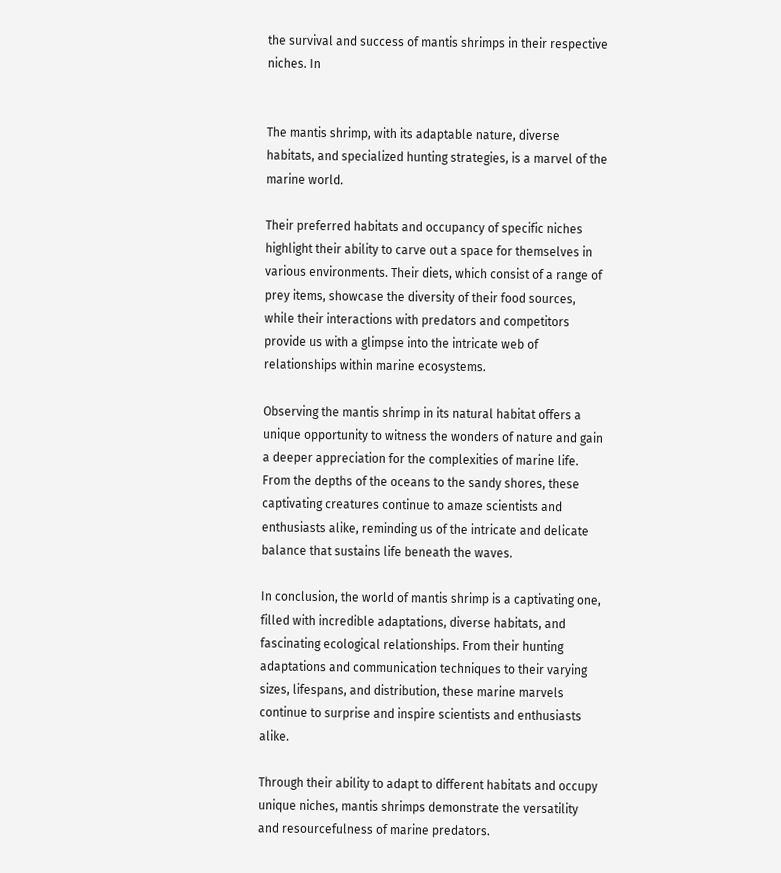the survival and success of mantis shrimps in their respective niches. In


The mantis shrimp, with its adaptable nature, diverse habitats, and specialized hunting strategies, is a marvel of the marine world.

Their preferred habitats and occupancy of specific niches highlight their ability to carve out a space for themselves in various environments. Their diets, which consist of a range of prey items, showcase the diversity of their food sources, while their interactions with predators and competitors provide us with a glimpse into the intricate web of relationships within marine ecosystems.

Observing the mantis shrimp in its natural habitat offers a unique opportunity to witness the wonders of nature and gain a deeper appreciation for the complexities of marine life. From the depths of the oceans to the sandy shores, these captivating creatures continue to amaze scientists and enthusiasts alike, reminding us of the intricate and delicate balance that sustains life beneath the waves.

In conclusion, the world of mantis shrimp is a captivating one, filled with incredible adaptations, diverse habitats, and fascinating ecological relationships. From their hunting adaptations and communication techniques to their varying sizes, lifespans, and distribution, these marine marvels continue to surprise and inspire scientists and enthusiasts alike.

Through their ability to adapt to different habitats and occupy unique niches, mantis shrimps demonstrate the versatility and resourcefulness of marine predators.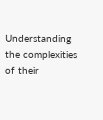Understanding the complexities of their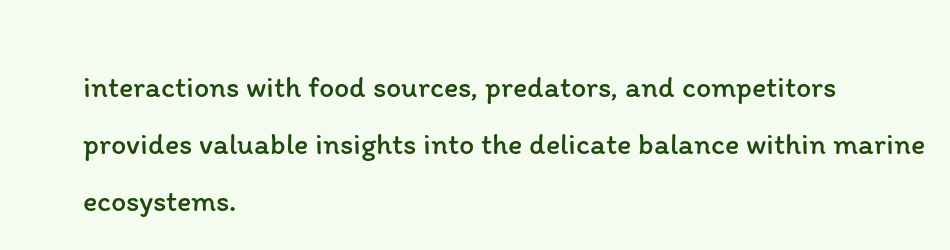interactions with food sources, predators, and competitors provides valuable insights into the delicate balance within marine ecosystems.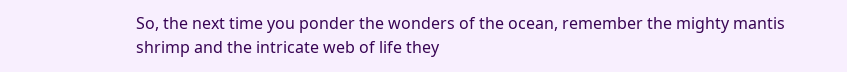So, the next time you ponder the wonders of the ocean, remember the mighty mantis shrimp and the intricate web of life they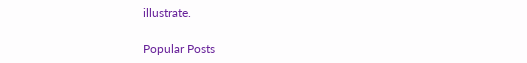illustrate.

Popular Posts